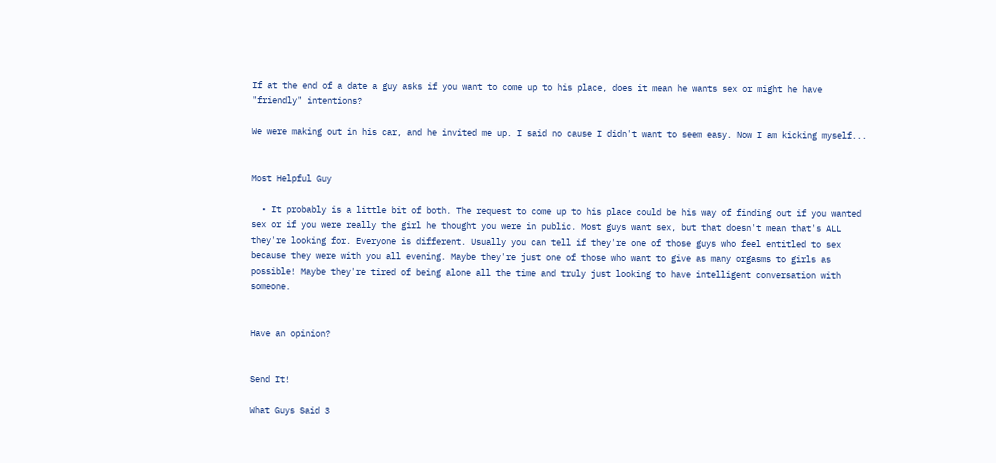If at the end of a date a guy asks if you want to come up to his place, does it mean he wants sex or might he have "friendly" intentions?

We were making out in his car, and he invited me up. I said no cause I didn't want to seem easy. Now I am kicking myself...


Most Helpful Guy

  • It probably is a little bit of both. The request to come up to his place could be his way of finding out if you wanted sex or if you were really the girl he thought you were in public. Most guys want sex, but that doesn't mean that's ALL they're looking for. Everyone is different. Usually you can tell if they're one of those guys who feel entitled to sex because they were with you all evening. Maybe they're just one of those who want to give as many orgasms to girls as possible! Maybe they're tired of being alone all the time and truly just looking to have intelligent conversation with someone.


Have an opinion?


Send It!

What Guys Said 3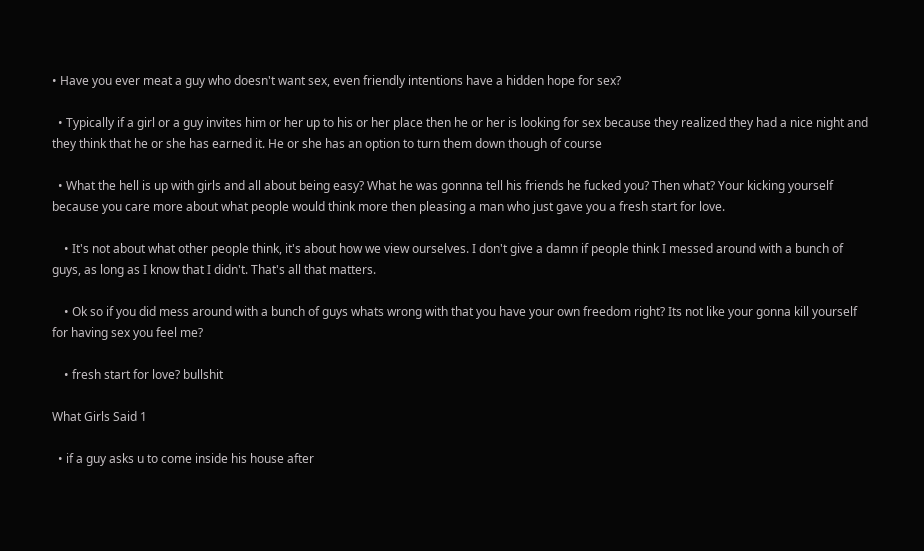• Have you ever meat a guy who doesn't want sex, even friendly intentions have a hidden hope for sex?

  • Typically if a girl or a guy invites him or her up to his or her place then he or her is looking for sex because they realized they had a nice night and they think that he or she has earned it. He or she has an option to turn them down though of course

  • What the hell is up with girls and all about being easy? What he was gonnna tell his friends he fucked you? Then what? Your kicking yourself because you care more about what people would think more then pleasing a man who just gave you a fresh start for love.

    • It's not about what other people think, it's about how we view ourselves. I don't give a damn if people think I messed around with a bunch of guys, as long as I know that I didn't. That's all that matters.

    • Ok so if you did mess around with a bunch of guys whats wrong with that you have your own freedom right? Its not like your gonna kill yourself for having sex you feel me?

    • fresh start for love? bullshit

What Girls Said 1

  • if a guy asks u to come inside his house after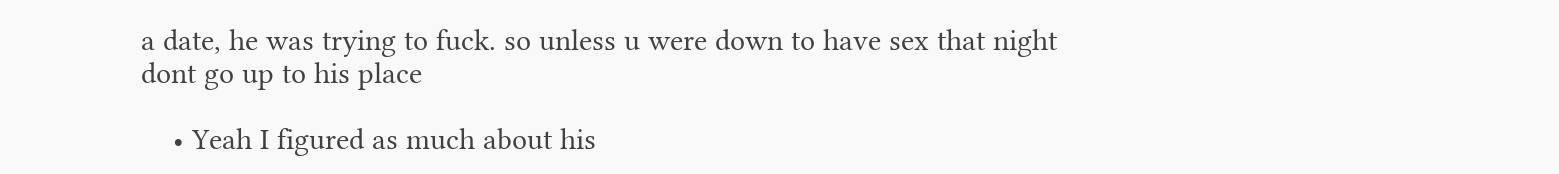a date, he was trying to fuck. so unless u were down to have sex that night dont go up to his place

    • Yeah I figured as much about his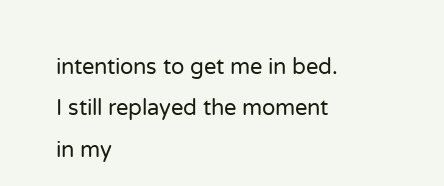intentions to get me in bed. I still replayed the moment in my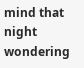mind that night wondering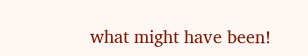what might have been!